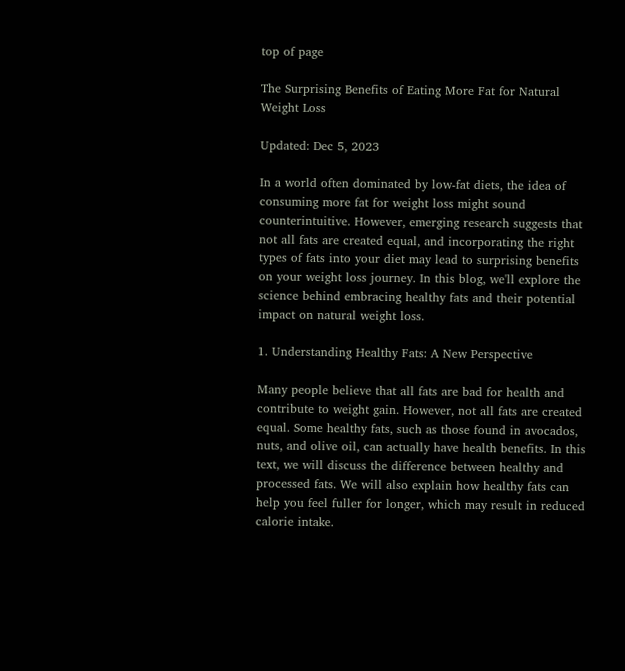top of page

The Surprising Benefits of Eating More Fat for Natural Weight Loss

Updated: Dec 5, 2023

In a world often dominated by low-fat diets, the idea of consuming more fat for weight loss might sound counterintuitive. However, emerging research suggests that not all fats are created equal, and incorporating the right types of fats into your diet may lead to surprising benefits on your weight loss journey. In this blog, we'll explore the science behind embracing healthy fats and their potential impact on natural weight loss.

1. Understanding Healthy Fats: A New Perspective

Many people believe that all fats are bad for health and contribute to weight gain. However, not all fats are created equal. Some healthy fats, such as those found in avocados, nuts, and olive oil, can actually have health benefits. In this text, we will discuss the difference between healthy and processed fats. We will also explain how healthy fats can help you feel fuller for longer, which may result in reduced calorie intake.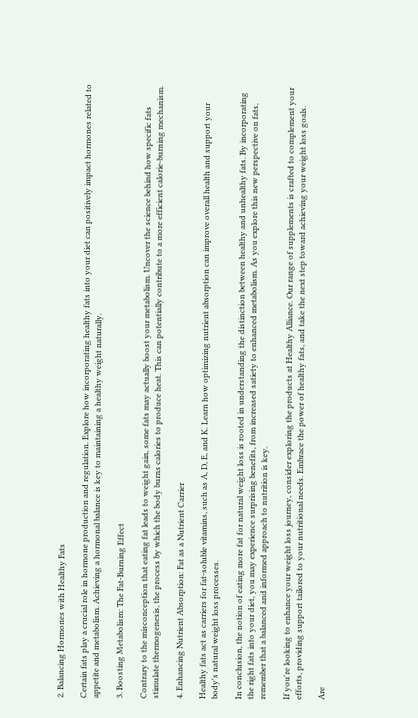2. Balancing Hormones with Healthy Fats

Certain fats play a crucial role in hormone production and regulation. Explore how incorporating healthy fats into your diet can positively impact hormones related to appetite and metabolism. Achieving a hormonal balance is key to maintaining a healthy weight naturally.

3. Boosting Metabolism: The Fat-Burning Effect

Contrary to the misconception that eating fat leads to weight gain, some fats may actually boost your metabolism. Uncover the science behind how specific fats stimulate thermogenesis, the process by which the body burns calories to produce heat. This can potentially contribute to a more efficient calorie-burning mechanism.

4. Enhancing Nutrient Absorption: Fat as a Nutrient Carrier

Healthy fats act as carriers for fat-soluble vitamins, such as A, D, E, and K. Learn how optimizing nutrient absorption can improve overall health and support your body's natural weight loss processes.

In conclusion, the notion of eating more fat for natural weight loss is rooted in understanding the distinction between healthy and unhealthy fats. By incorporating the right fats into your diet, you may experience surprising benefits, from increased satiety to enhanced metabolism. As you explore this new perspective on fats, remember that a balanced and informed approach to nutrition is key.

If you're looking to enhance your weight loss journey, consider exploring the products at Healthy Alliance. Our range of supplements is crafted to complement your efforts, providing support tailored to your nutritional needs. Embrace the power of healthy fats, and take the next step toward achieving your weight loss goals.

Are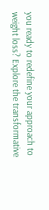you ready to redefine your approach to weight loss? Explore the transformative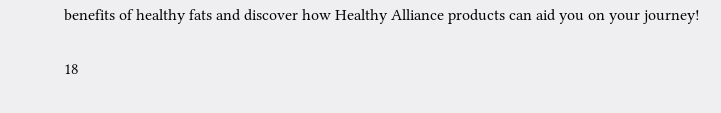benefits of healthy fats and discover how Healthy Alliance products can aid you on your journey!

18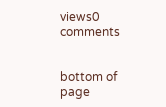views0 comments


bottom of page